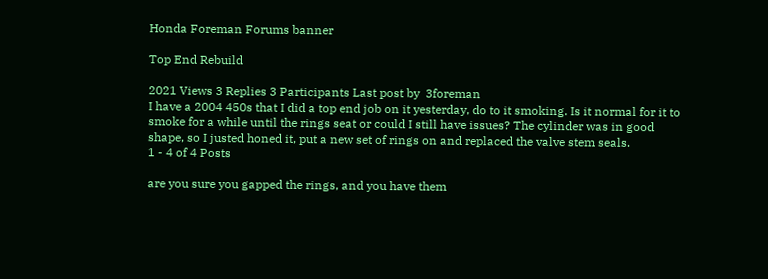Honda Foreman Forums banner

Top End Rebuild

2021 Views 3 Replies 3 Participants Last post by  3foreman
I have a 2004 450s that I did a top end job on it yesterday, do to it smoking. Is it normal for it to smoke for a while until the rings seat or could I still have issues? The cylinder was in good shape, so I justed honed it, put a new set of rings on and replaced the valve stem seals.
1 - 4 of 4 Posts

are you sure you gapped the rings, and you have them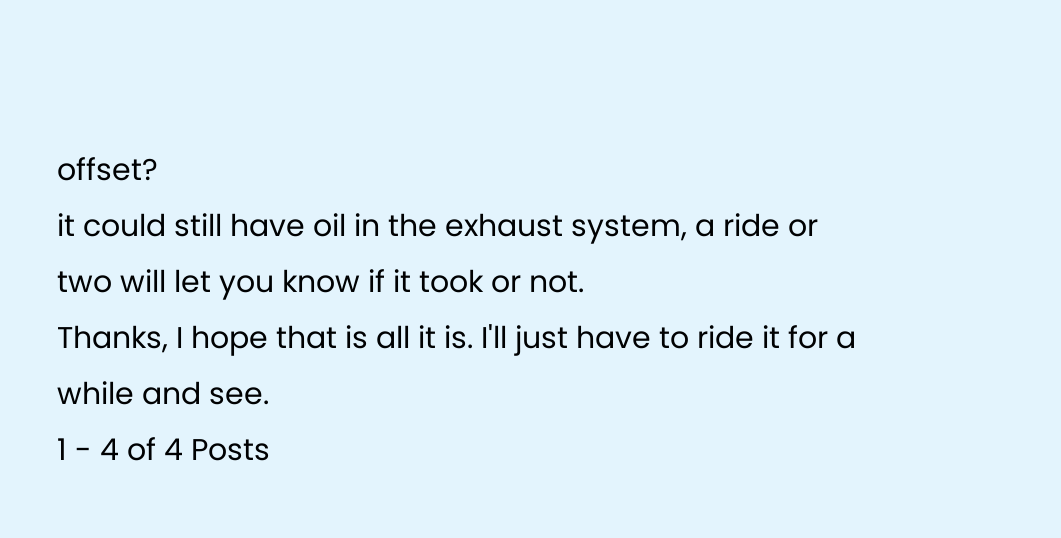offset?
it could still have oil in the exhaust system, a ride or two will let you know if it took or not.
Thanks, I hope that is all it is. I'll just have to ride it for a while and see.
1 - 4 of 4 Posts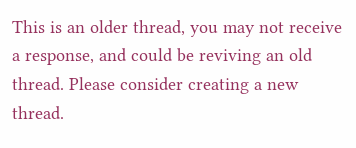This is an older thread, you may not receive a response, and could be reviving an old thread. Please consider creating a new thread.